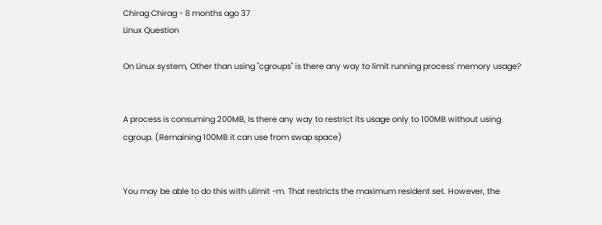Chirag Chirag - 8 months ago 37
Linux Question

On Linux system, Other than using "cgroups" is there any way to limit running process' memory usage?


A process is consuming 200MB, Is there any way to restrict its usage only to 100MB without using cgroup. (Remaining 100MB it can use from swap space)


You may be able to do this with ulimit -m. That restricts the maximum resident set. However, the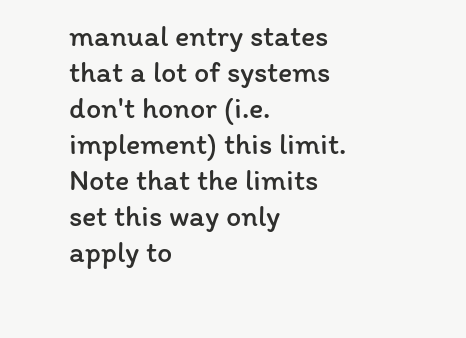manual entry states that a lot of systems don't honor (i.e. implement) this limit. Note that the limits set this way only apply to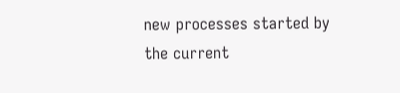new processes started by the current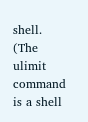shell. (The ulimit command is a shell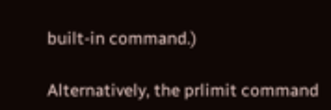built-in command.)

Alternatively, the prlimit command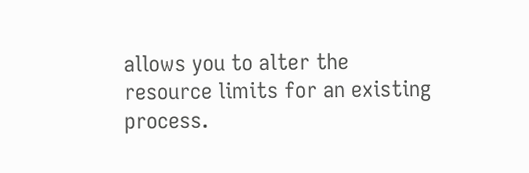allows you to alter the resource limits for an existing process.